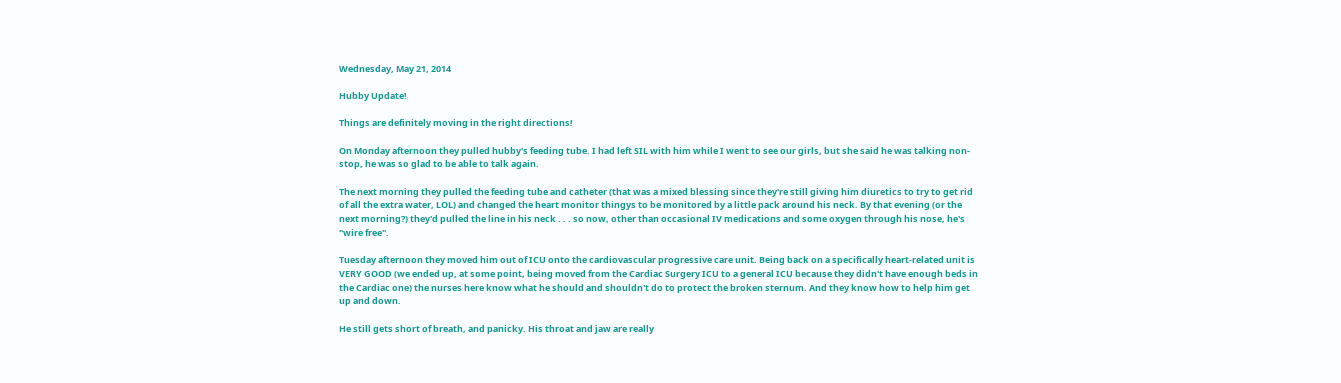Wednesday, May 21, 2014

Hubby Update!

Things are definitely moving in the right directions!

On Monday afternoon they pulled hubby's feeding tube. I had left SIL with him while I went to see our girls, but she said he was talking non-stop, he was so glad to be able to talk again.

The next morning they pulled the feeding tube and catheter (that was a mixed blessing since they're still giving him diuretics to try to get rid of all the extra water, LOL) and changed the heart monitor thingys to be monitored by a little pack around his neck. By that evening (or the next morning?) they'd pulled the line in his neck . . . so now, other than occasional IV medications and some oxygen through his nose, he's "wire free".

Tuesday afternoon they moved him out of ICU onto the cardiovascular progressive care unit. Being back on a specifically heart-related unit is VERY GOOD (we ended up, at some point, being moved from the Cardiac Surgery ICU to a general ICU because they didn't have enough beds in the Cardiac one) the nurses here know what he should and shouldn't do to protect the broken sternum. And they know how to help him get up and down.

He still gets short of breath, and panicky. His throat and jaw are really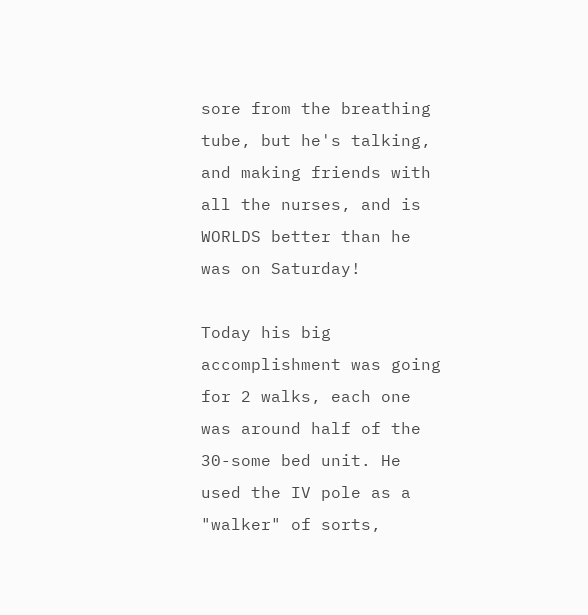sore from the breathing tube, but he's talking, and making friends with all the nurses, and is WORLDS better than he was on Saturday!

Today his big accomplishment was going for 2 walks, each one was around half of the 30-some bed unit. He used the IV pole as a "walker" of sorts,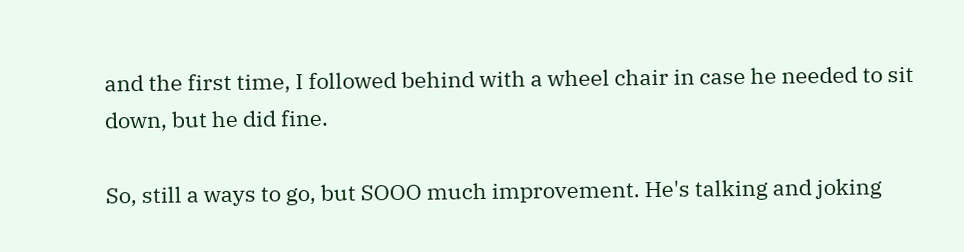and the first time, I followed behind with a wheel chair in case he needed to sit down, but he did fine.

So, still a ways to go, but SOOO much improvement. He's talking and joking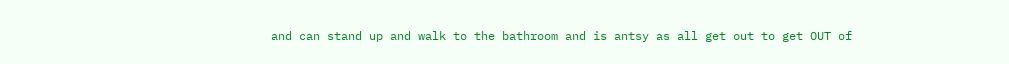and can stand up and walk to the bathroom and is antsy as all get out to get OUT of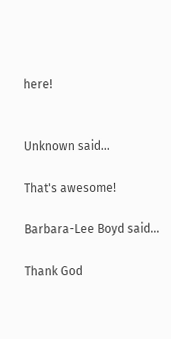here!


Unknown said...

That's awesome!

Barbara-Lee Boyd said...

Thank God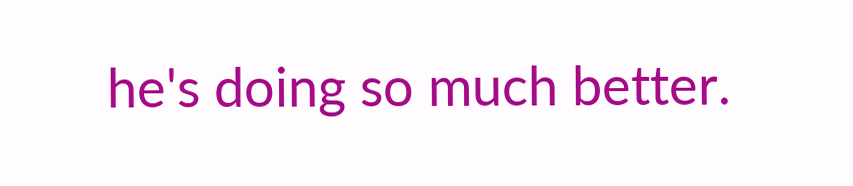he's doing so much better.